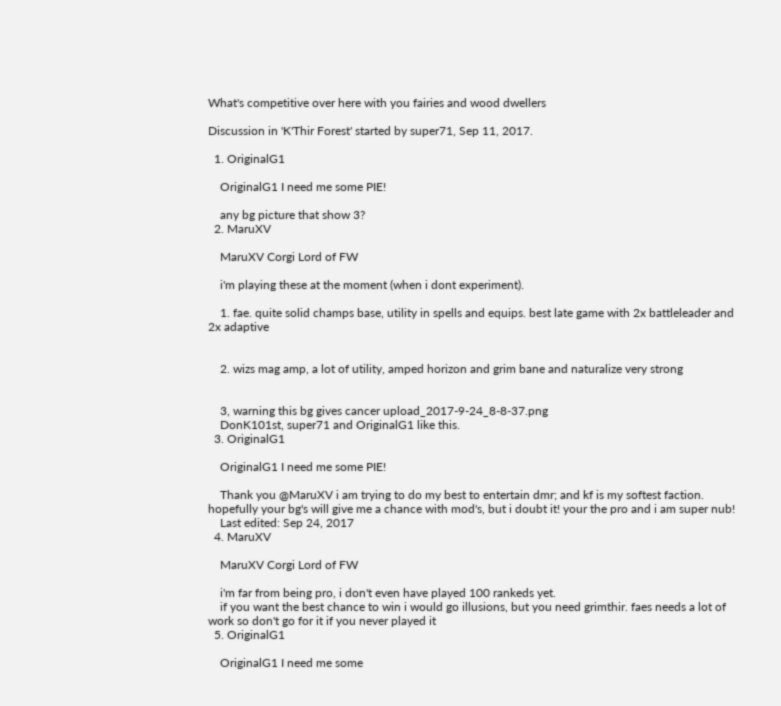What's competitive over here with you fairies and wood dwellers

Discussion in 'K'Thir Forest' started by super71, Sep 11, 2017.

  1. OriginalG1

    OriginalG1 I need me some PIE!

    any bg picture that show 3?
  2. MaruXV

    MaruXV Corgi Lord of FW

    i'm playing these at the moment (when i dont experiment).

    1. fae. quite solid champs base, utility in spells and equips. best late game with 2x battleleader and 2x adaptive


    2. wizs mag amp, a lot of utility, amped horizon and grim bane and naturalize very strong


    3, warning this bg gives cancer upload_2017-9-24_8-8-37.png
    DonK101st, super71 and OriginalG1 like this.
  3. OriginalG1

    OriginalG1 I need me some PIE!

    Thank you @MaruXV i am trying to do my best to entertain dmr; and kf is my softest faction. hopefully your bg's will give me a chance with mod's, but i doubt it! your the pro and i am super nub!
    Last edited: Sep 24, 2017
  4. MaruXV

    MaruXV Corgi Lord of FW

    i'm far from being pro, i don't even have played 100 rankeds yet.
    if you want the best chance to win i would go illusions, but you need grimthir. faes needs a lot of work so don't go for it if you never played it
  5. OriginalG1

    OriginalG1 I need me some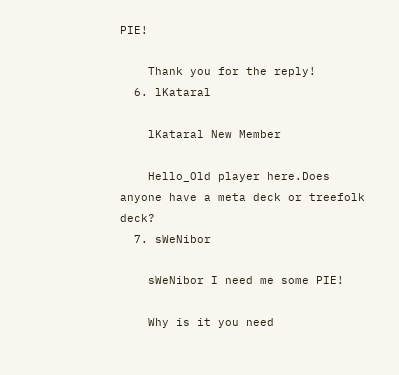PIE!

    Thank you for the reply!
  6. lKataral

    lKataral New Member

    Hello_Old player here.Does anyone have a meta deck or treefolk deck?
  7. sWeNibor

    sWeNibor I need me some PIE!

    Why is it you need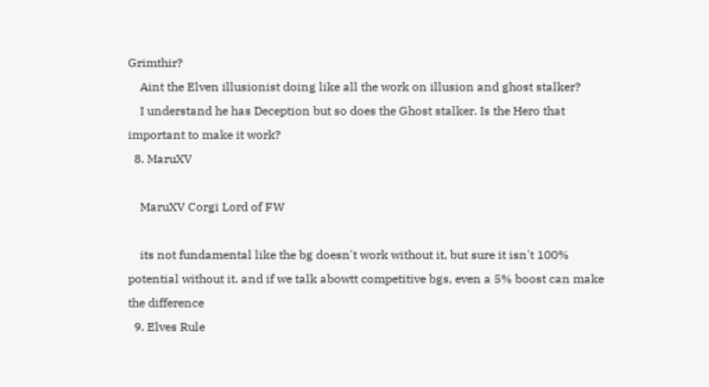Grimthir?
    Aint the Elven illusionist doing like all the work on illusion and ghost stalker?
    I understand he has Deception but so does the Ghost stalker. Is the Hero that important to make it work?
  8. MaruXV

    MaruXV Corgi Lord of FW

    its not fundamental like the bg doesn't work without it, but sure it isn't 100% potential without it. and if we talk abowtt competitive bgs, even a 5% boost can make the difference
  9. Elves Rule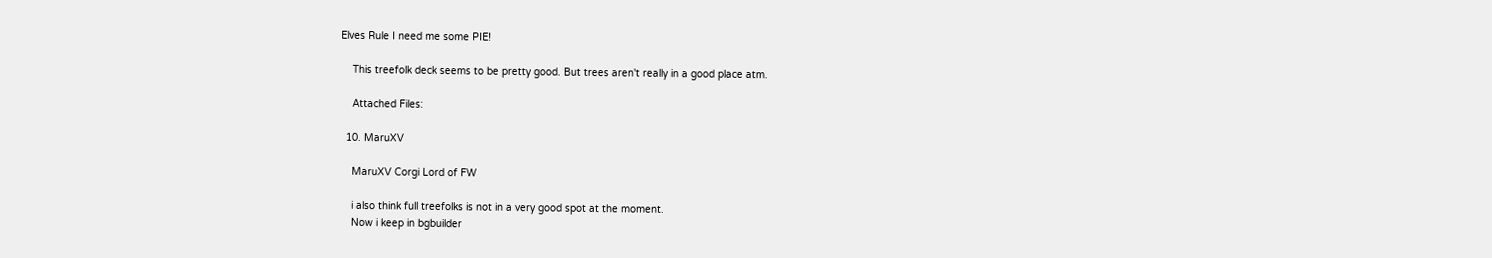Elves Rule I need me some PIE!

    This treefolk deck seems to be pretty good. But trees aren't really in a good place atm.

    Attached Files:

  10. MaruXV

    MaruXV Corgi Lord of FW

    i also think full treefolks is not in a very good spot at the moment.
    Now i keep in bgbuilder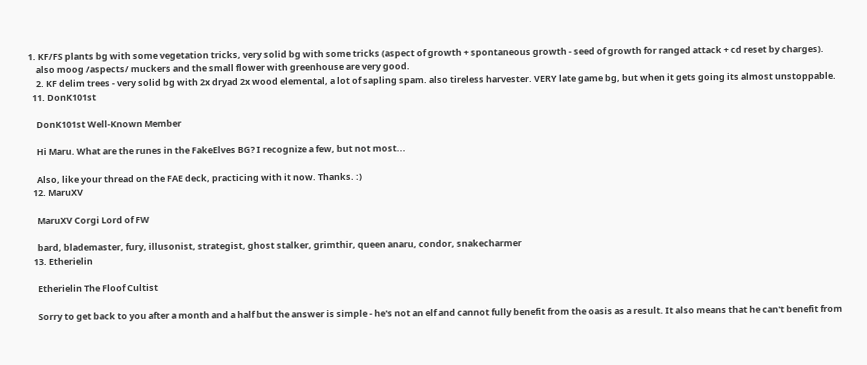1. KF/FS plants bg with some vegetation tricks, very solid bg with some tricks (aspect of growth + spontaneous growth - seed of growth for ranged attack + cd reset by charges).
    also moog /aspects/ muckers and the small flower with greenhouse are very good.
    2. KF delim trees - very solid bg with 2x dryad 2x wood elemental, a lot of sapling spam. also tireless harvester. VERY late game bg, but when it gets going its almost unstoppable.
  11. DonK101st

    DonK101st Well-Known Member

    Hi Maru. What are the runes in the FakeElves BG? I recognize a few, but not most...

    Also, like your thread on the FAE deck, practicing with it now. Thanks. :)
  12. MaruXV

    MaruXV Corgi Lord of FW

    bard, blademaster, fury, illusonist, strategist, ghost stalker, grimthir, queen anaru, condor, snakecharmer
  13. Etherielin

    Etherielin The Floof Cultist

    Sorry to get back to you after a month and a half but the answer is simple - he's not an elf and cannot fully benefit from the oasis as a result. It also means that he can't benefit from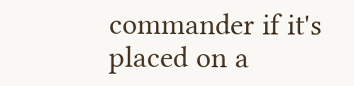commander if it's placed on a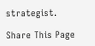strategist.

Share This Page